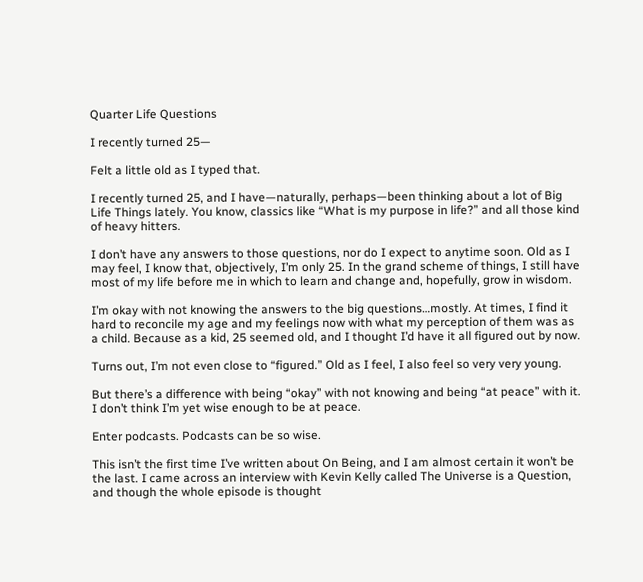Quarter Life Questions

I recently turned 25—

Felt a little old as I typed that.

I recently turned 25, and I have—naturally, perhaps—been thinking about a lot of Big Life Things lately. You know, classics like “What is my purpose in life?” and all those kind of heavy hitters.

I don’t have any answers to those questions, nor do I expect to anytime soon. Old as I may feel, I know that, objectively, I’m only 25. In the grand scheme of things, I still have most of my life before me in which to learn and change and, hopefully, grow in wisdom.

I’m okay with not knowing the answers to the big questions…mostly. At times, I find it hard to reconcile my age and my feelings now with what my perception of them was as a child. Because as a kid, 25 seemed old, and I thought I’d have it all figured out by now.

Turns out, I’m not even close to “figured.” Old as I feel, I also feel so very very young.

But there’s a difference with being “okay” with not knowing and being “at peace” with it. I don’t think I’m yet wise enough to be at peace.

Enter podcasts. Podcasts can be so wise.

This isn’t the first time I’ve written about On Being, and I am almost certain it won’t be the last. I came across an interview with Kevin Kelly called The Universe is a Question, and though the whole episode is thought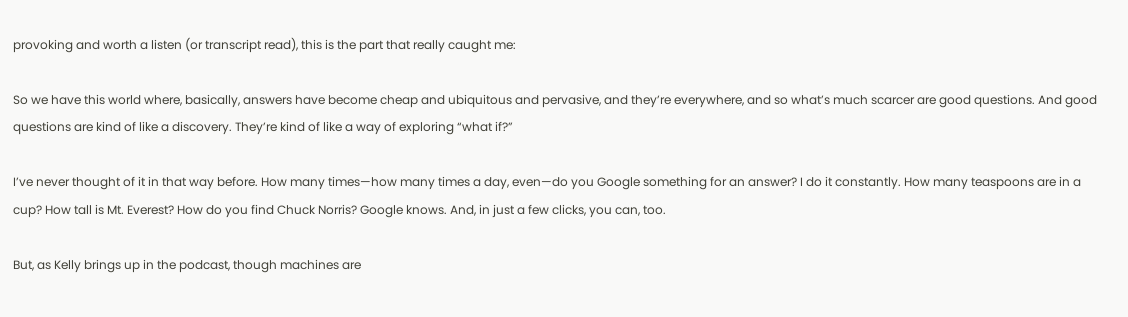provoking and worth a listen (or transcript read), this is the part that really caught me:

So we have this world where, basically, answers have become cheap and ubiquitous and pervasive, and they’re everywhere, and so what’s much scarcer are good questions. And good questions are kind of like a discovery. They’re kind of like a way of exploring “what if?”

I’ve never thought of it in that way before. How many times—how many times a day, even—do you Google something for an answer? I do it constantly. How many teaspoons are in a cup? How tall is Mt. Everest? How do you find Chuck Norris? Google knows. And, in just a few clicks, you can, too.

But, as Kelly brings up in the podcast, though machines are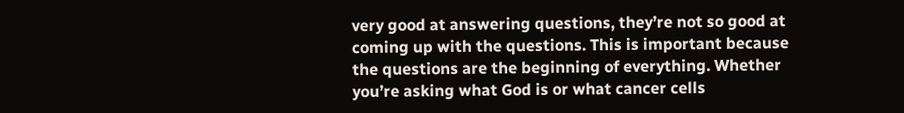very good at answering questions, they’re not so good at coming up with the questions. This is important because the questions are the beginning of everything. Whether you’re asking what God is or what cancer cells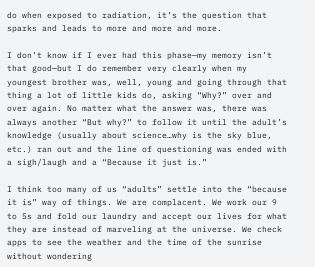do when exposed to radiation, it’s the question that sparks and leads to more and more and more.

I don’t know if I ever had this phase—my memory isn’t that good—but I do remember very clearly when my youngest brother was, well, young and going through that thing a lot of little kids do, asking “Why?” over and over again. No matter what the answer was, there was always another “But why?” to follow it until the adult’s knowledge (usually about science…why is the sky blue, etc.) ran out and the line of questioning was ended with a sigh/laugh and a “Because it just is.”

I think too many of us “adults” settle into the “because it is” way of things. We are complacent. We work our 9 to 5s and fold our laundry and accept our lives for what they are instead of marveling at the universe. We check apps to see the weather and the time of the sunrise without wondering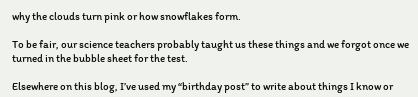why the clouds turn pink or how snowflakes form.

To be fair, our science teachers probably taught us these things and we forgot once we turned in the bubble sheet for the test.

Elsewhere on this blog, I’ve used my “birthday post” to write about things I know or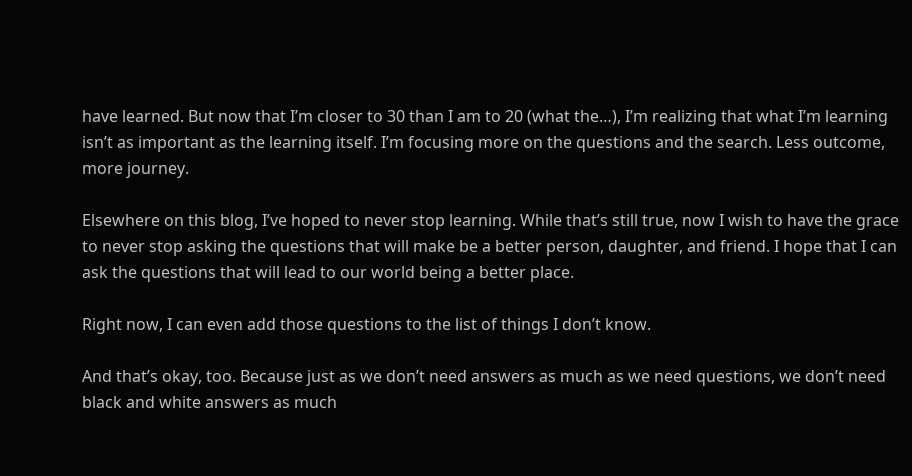have learned. But now that I’m closer to 30 than I am to 20 (what the…), I’m realizing that what I’m learning isn’t as important as the learning itself. I’m focusing more on the questions and the search. Less outcome, more journey.

Elsewhere on this blog, I’ve hoped to never stop learning. While that’s still true, now I wish to have the grace to never stop asking the questions that will make be a better person, daughter, and friend. I hope that I can ask the questions that will lead to our world being a better place.

Right now, I can even add those questions to the list of things I don’t know.

And that’s okay, too. Because just as we don’t need answers as much as we need questions, we don’t need black and white answers as much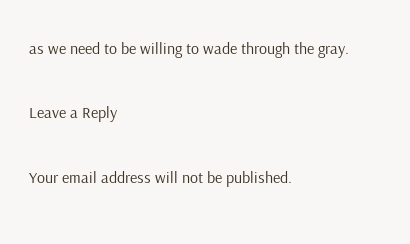as we need to be willing to wade through the gray.

Leave a Reply

Your email address will not be published.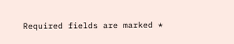Required fields are marked *